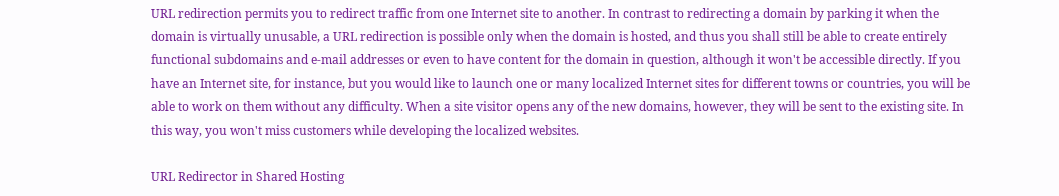URL redirection permits you to redirect traffic from one Internet site to another. In contrast to redirecting a domain by parking it when the domain is virtually unusable, a URL redirection is possible only when the domain is hosted, and thus you shall still be able to create entirely functional subdomains and e-mail addresses or even to have content for the domain in question, although it won't be accessible directly. If you have an Internet site, for instance, but you would like to launch one or many localized Internet sites for different towns or countries, you will be able to work on them without any difficulty. When a site visitor opens any of the new domains, however, they will be sent to the existing site. In this way, you won't miss customers while developing the localized websites.

URL Redirector in Shared Hosting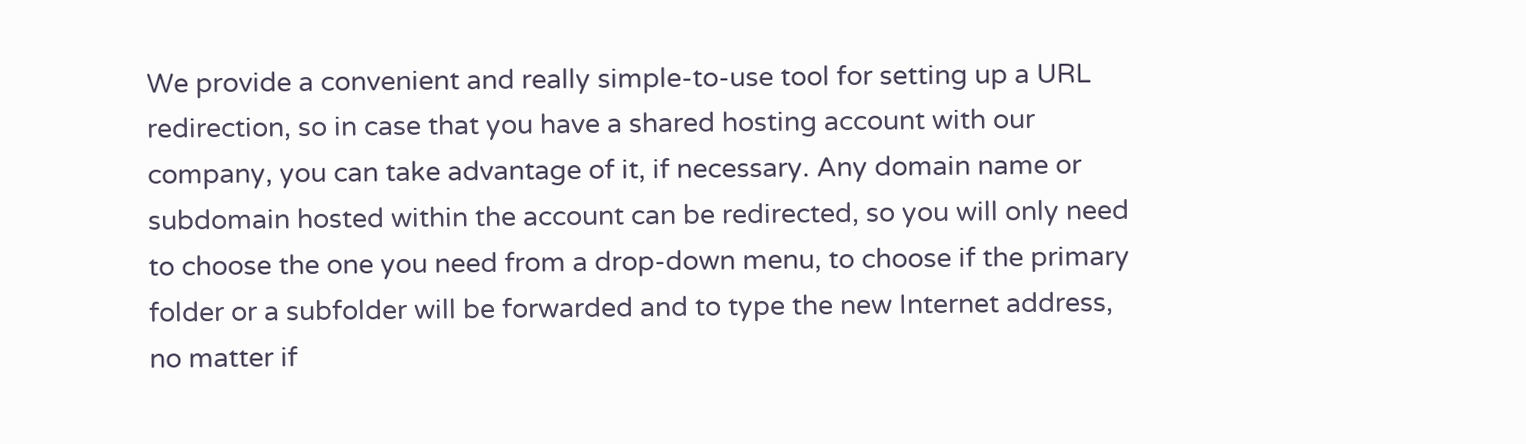We provide a convenient and really simple-to-use tool for setting up a URL redirection, so in case that you have a shared hosting account with our company, you can take advantage of it, if necessary. Any domain name or subdomain hosted within the account can be redirected, so you will only need to choose the one you need from a drop-down menu, to choose if the primary folder or a subfolder will be forwarded and to type the new Internet address, no matter if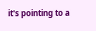it's pointing to a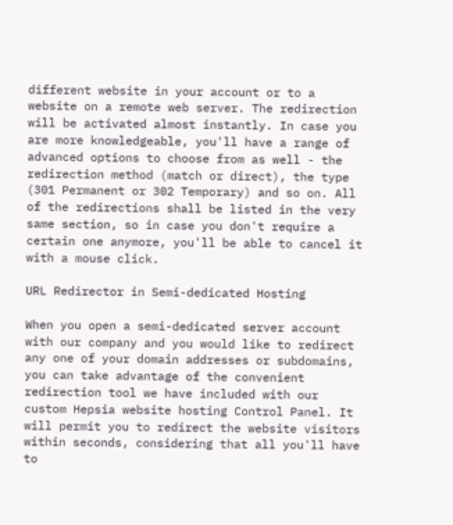different website in your account or to a website on a remote web server. The redirection will be activated almost instantly. In case you are more knowledgeable, you'll have a range of advanced options to choose from as well - the redirection method (match or direct), the type (301 Permanent or 302 Temporary) and so on. All of the redirections shall be listed in the very same section, so in case you don't require a certain one anymore, you'll be able to cancel it with a mouse click.

URL Redirector in Semi-dedicated Hosting

When you open a semi-dedicated server account with our company and you would like to redirect any one of your domain addresses or subdomains, you can take advantage of the convenient redirection tool we have included with our custom Hepsia website hosting Control Panel. It will permit you to redirect the website visitors within seconds, considering that all you'll have to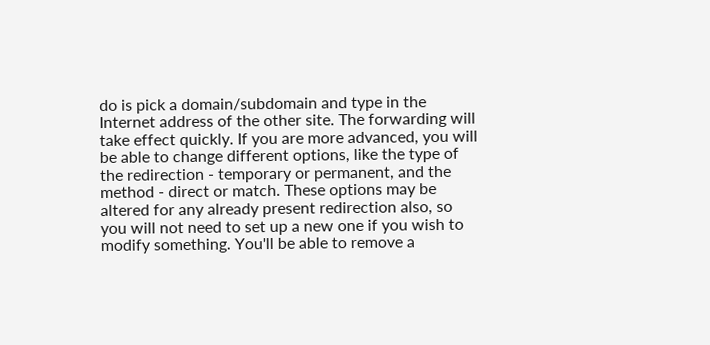do is pick a domain/subdomain and type in the Internet address of the other site. The forwarding will take effect quickly. If you are more advanced, you will be able to change different options, like the type of the redirection - temporary or permanent, and the method - direct or match. These options may be altered for any already present redirection also, so you will not need to set up a new one if you wish to modify something. You'll be able to remove a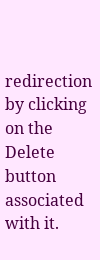redirection by clicking on the Delete button associated with it.